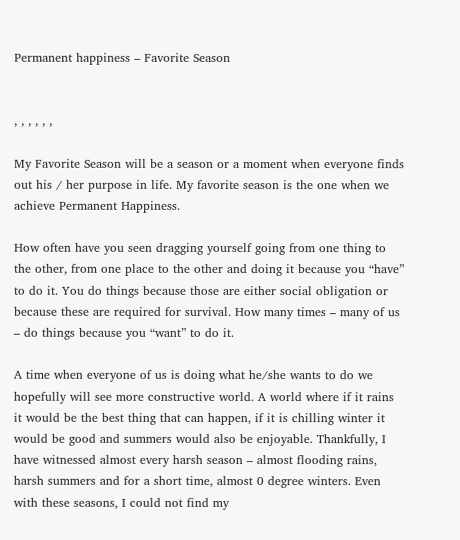Permanent happiness – Favorite Season


, , , , , ,

My Favorite Season will be a season or a moment when everyone finds out his / her purpose in life. My favorite season is the one when we achieve Permanent Happiness.

How often have you seen dragging yourself going from one thing to the other, from one place to the other and doing it because you “have” to do it. You do things because those are either social obligation or because these are required for survival. How many times – many of us – do things because you “want” to do it.

A time when everyone of us is doing what he/she wants to do we hopefully will see more constructive world. A world where if it rains it would be the best thing that can happen, if it is chilling winter it would be good and summers would also be enjoyable. Thankfully, I have witnessed almost every harsh season – almost flooding rains, harsh summers and for a short time, almost 0 degree winters. Even with these seasons, I could not find my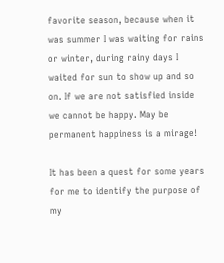favorite season, because when it was summer I was waiting for rains or winter, during rainy days I waited for sun to show up and so on. If we are not satisfied inside we cannot be happy. May be permanent happiness is a mirage!

It has been a quest for some years for me to identify the purpose of my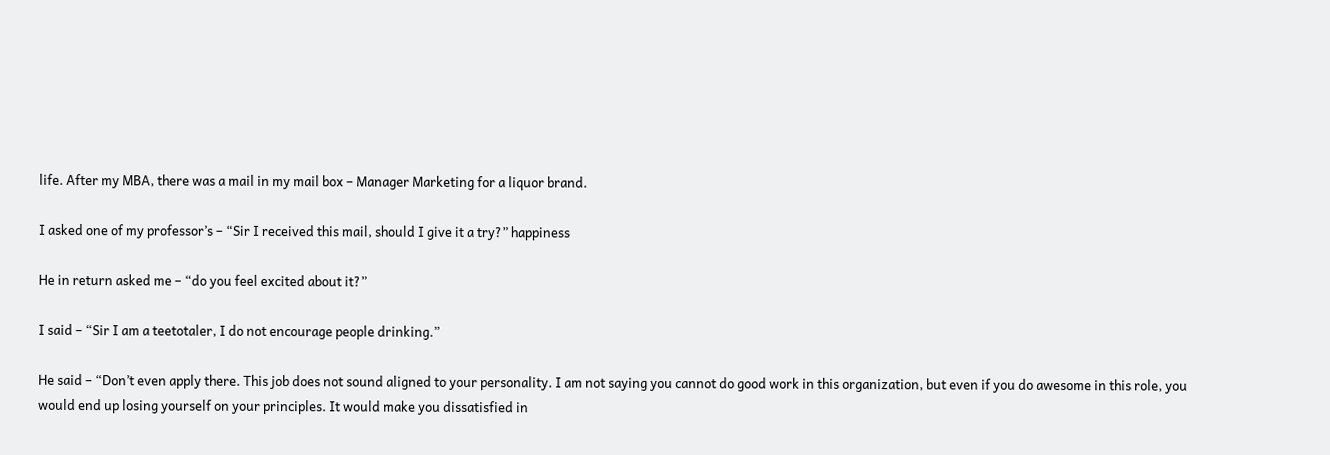life. After my MBA, there was a mail in my mail box – Manager Marketing for a liquor brand.

I asked one of my professor’s – “Sir I received this mail, should I give it a try?” happiness

He in return asked me – “do you feel excited about it?”

I said – “Sir I am a teetotaler, I do not encourage people drinking.”

He said – “Don’t even apply there. This job does not sound aligned to your personality. I am not saying you cannot do good work in this organization, but even if you do awesome in this role, you would end up losing yourself on your principles. It would make you dissatisfied in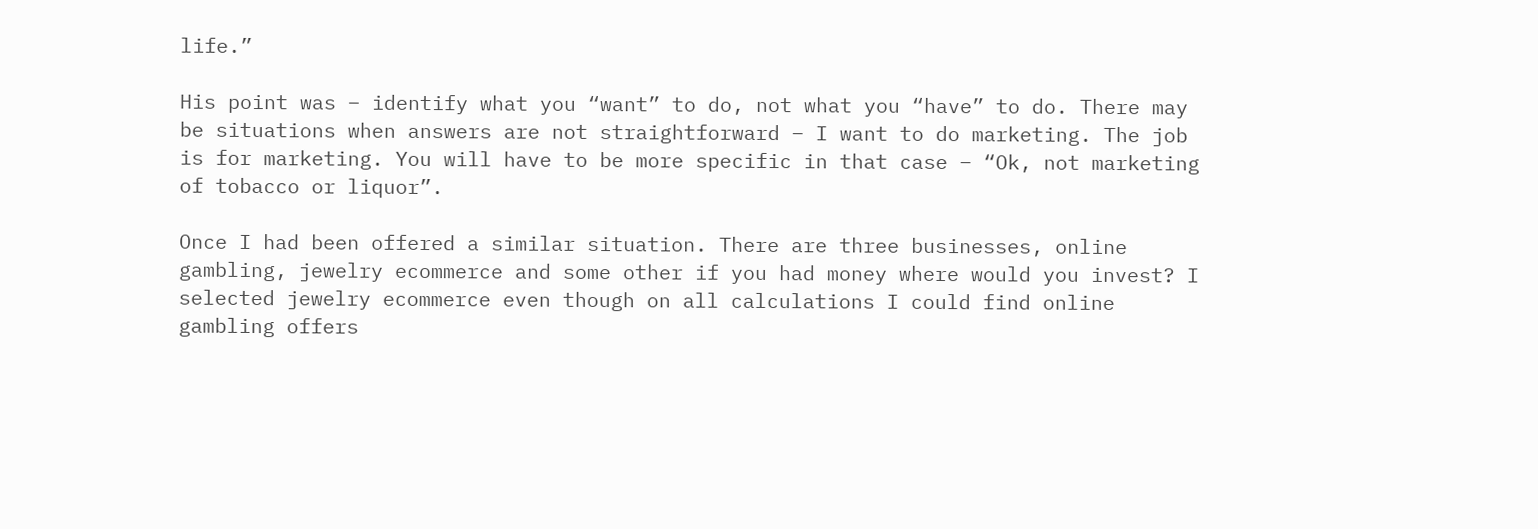life.”

His point was – identify what you “want” to do, not what you “have” to do. There may be situations when answers are not straightforward – I want to do marketing. The job is for marketing. You will have to be more specific in that case – “Ok, not marketing of tobacco or liquor”.

Once I had been offered a similar situation. There are three businesses, online gambling, jewelry ecommerce and some other if you had money where would you invest? I selected jewelry ecommerce even though on all calculations I could find online gambling offers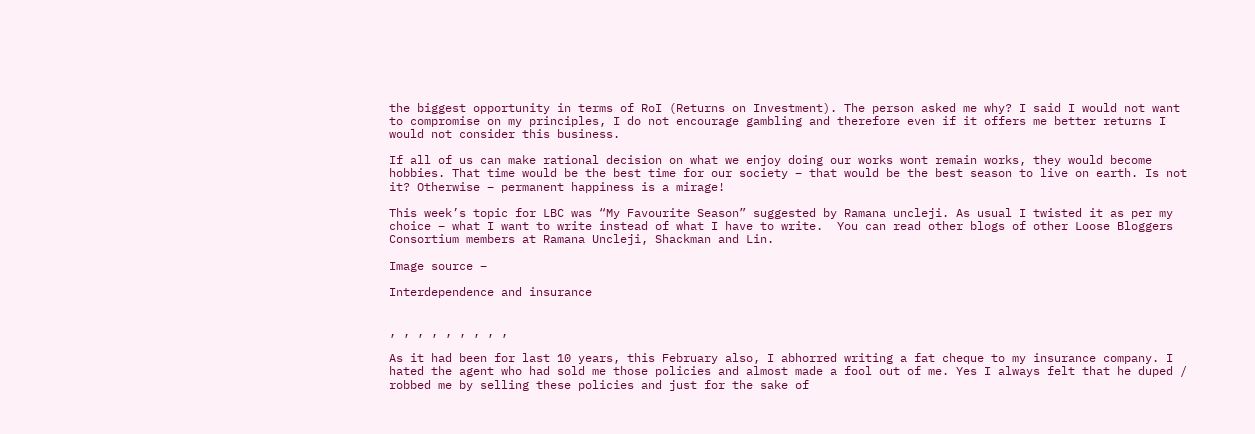the biggest opportunity in terms of RoI (Returns on Investment). The person asked me why? I said I would not want to compromise on my principles, I do not encourage gambling and therefore even if it offers me better returns I would not consider this business.

If all of us can make rational decision on what we enjoy doing our works wont remain works, they would become hobbies. That time would be the best time for our society – that would be the best season to live on earth. Is not it? Otherwise – permanent happiness is a mirage!

This week’s topic for LBC was “My Favourite Season” suggested by Ramana uncleji. As usual I twisted it as per my choice – what I want to write instead of what I have to write.  You can read other blogs of other Loose Bloggers Consortium members at Ramana Uncleji, Shackman and Lin.

Image source –

Interdependence and insurance


, , , , , , , , ,

As it had been for last 10 years, this February also, I abhorred writing a fat cheque to my insurance company. I hated the agent who had sold me those policies and almost made a fool out of me. Yes I always felt that he duped / robbed me by selling these policies and just for the sake of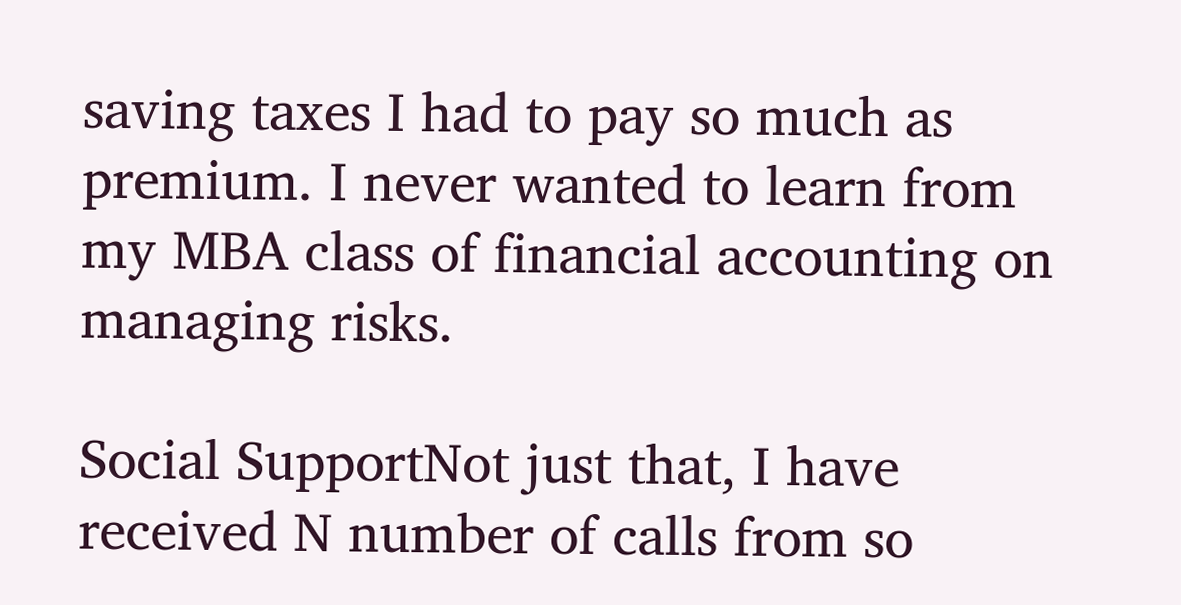saving taxes I had to pay so much as premium. I never wanted to learn from my MBA class of financial accounting on managing risks.

Social SupportNot just that, I have received N number of calls from so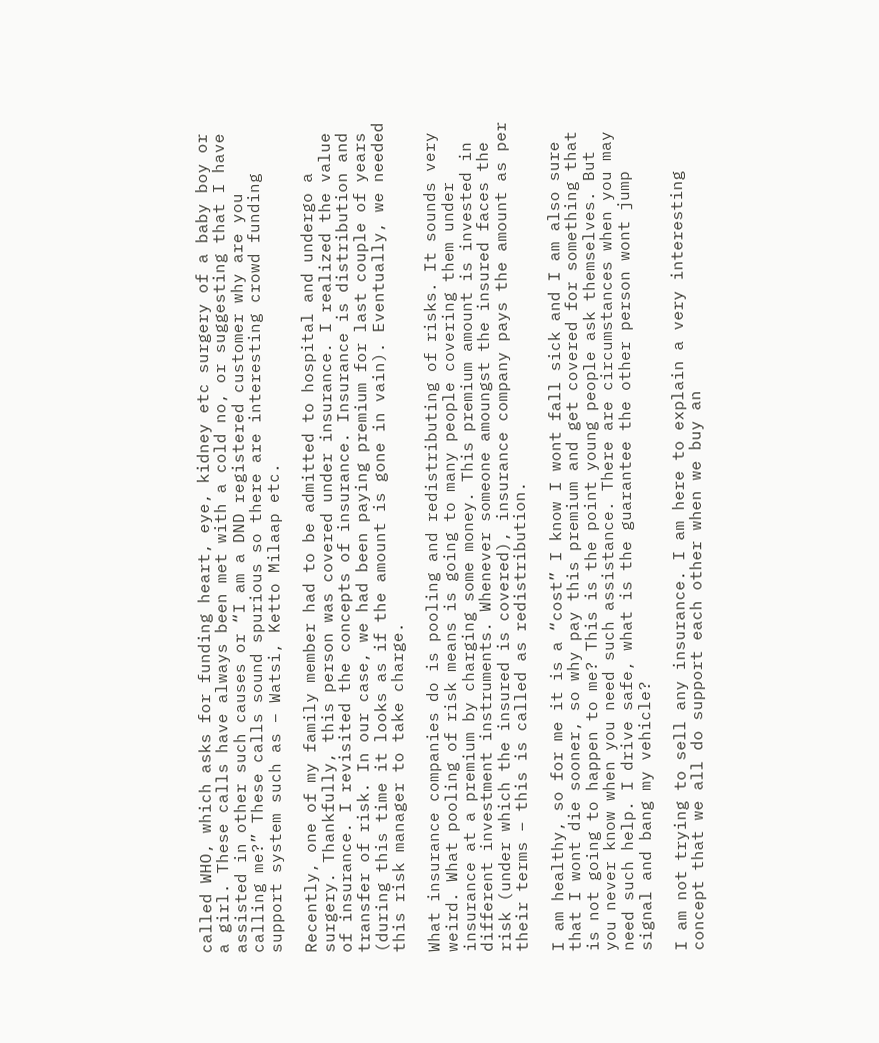called WHO, which asks for funding heart, eye, kidney etc surgery of a baby boy or a girl. These calls have always been met with a cold no, or suggesting that I have assisted in other such causes or “I am a DND registered customer why are you calling me?” These calls sound spurious so there are interesting crowd funding support system such as – Watsi, Ketto Milaap etc.

Recently, one of my family member had to be admitted to hospital and undergo a surgery. Thankfully, this person was covered under insurance. I realized the value of insurance. I revisited the concepts of insurance. Insurance is distribution and transfer of risk. In our case, we had been paying premium for last couple of years (during this time it looks as if the amount is gone in vain). Eventually, we needed this risk manager to take charge.

What insurance companies do is pooling and redistributing of risks. It sounds very weird. What pooling of risk means is going to many people covering them under insurance at a premium by charging some money. This premium amount is invested in different investment instruments. Whenever someone amoungst the insured faces the risk (under which the insured is covered), insurance company pays the amount as per their terms – this is called as redistribution.

I am healthy, so for me it is a “cost” I know I wont fall sick and I am also sure that I wont die sooner, so why pay this premium and get covered for something that is not going to happen to me? This is the point young people ask themselves. But you never know when you need such assistance. There are circumstances when you may need such help. I drive safe, what is the guarantee the other person wont jump signal and bang my vehicle?

I am not trying to sell any insurance. I am here to explain a very interesting concept that we all do support each other when we buy an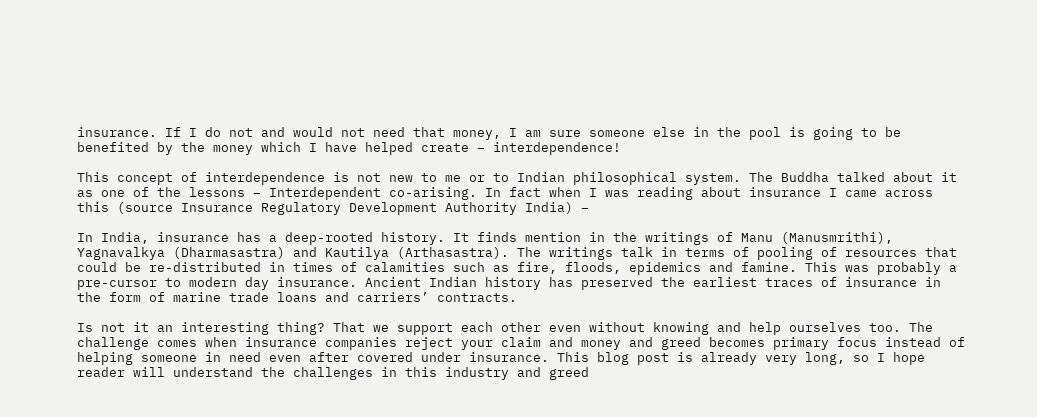insurance. If I do not and would not need that money, I am sure someone else in the pool is going to be benefited by the money which I have helped create – interdependence!

This concept of interdependence is not new to me or to Indian philosophical system. The Buddha talked about it as one of the lessons – Interdependent co-arising. In fact when I was reading about insurance I came across this (source Insurance Regulatory Development Authority India) –

In India, insurance has a deep-rooted history. It finds mention in the writings of Manu (Manusmrithi), Yagnavalkya (Dharmasastra) and Kautilya (Arthasastra). The writings talk in terms of pooling of resources that could be re-distributed in times of calamities such as fire, floods, epidemics and famine. This was probably a pre-cursor to modern day insurance. Ancient Indian history has preserved the earliest traces of insurance in the form of marine trade loans and carriers’ contracts.

Is not it an interesting thing? That we support each other even without knowing and help ourselves too. The challenge comes when insurance companies reject your claim and money and greed becomes primary focus instead of helping someone in need even after covered under insurance. This blog post is already very long, so I hope reader will understand the challenges in this industry and greed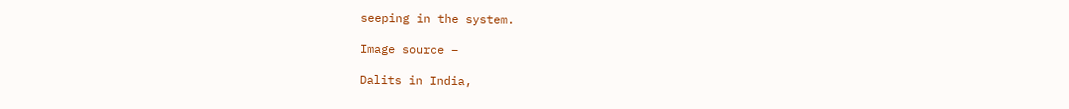seeping in the system.

Image source –

Dalits in India,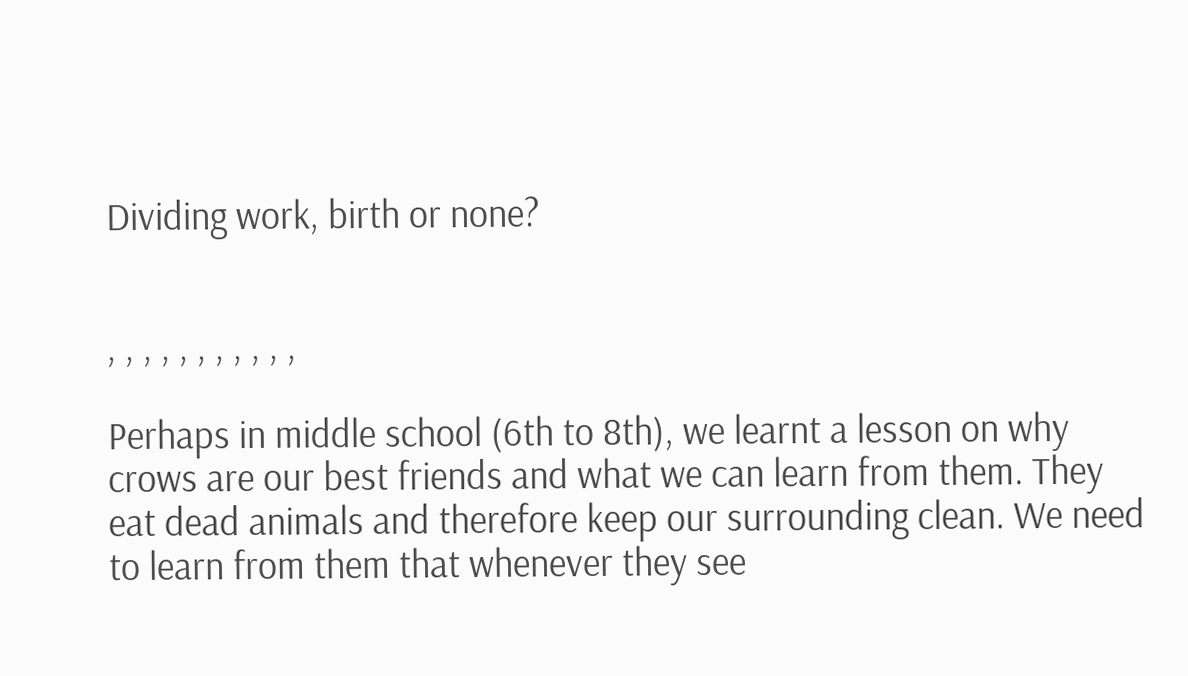Dividing work, birth or none?


, , , , , , , , , , ,

Perhaps in middle school (6th to 8th), we learnt a lesson on why crows are our best friends and what we can learn from them. They eat dead animals and therefore keep our surrounding clean. We need to learn from them that whenever they see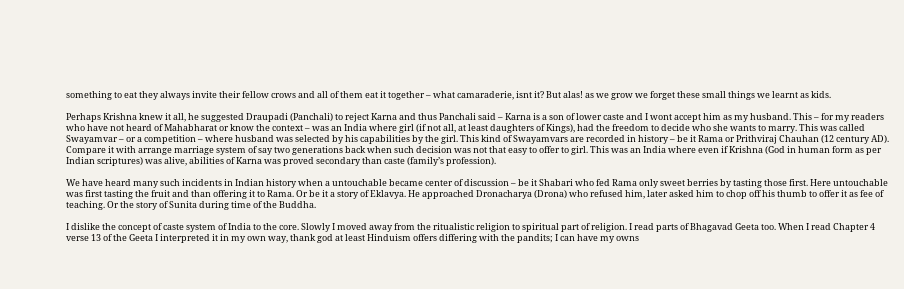something to eat they always invite their fellow crows and all of them eat it together – what camaraderie, isnt it? But alas! as we grow we forget these small things we learnt as kids.

Perhaps Krishna knew it all, he suggested Draupadi (Panchali) to reject Karna and thus Panchali said – Karna is a son of lower caste and I wont accept him as my husband. This – for my readers who have not heard of Mahabharat or know the context – was an India where girl (if not all, at least daughters of Kings), had the freedom to decide who she wants to marry. This was called Swayamvar – or a competition – where husband was selected by his capabilities by the girl. This kind of Swayamvars are recorded in history – be it Rama or Prithviraj Chauhan (12 century AD). Compare it with arrange marriage system of say two generations back when such decision was not that easy to offer to girl. This was an India where even if Krishna (God in human form as per Indian scriptures) was alive, abilities of Karna was proved secondary than caste (family’s profession).

We have heard many such incidents in Indian history when a untouchable became center of discussion – be it Shabari who fed Rama only sweet berries by tasting those first. Here untouchable was first tasting the fruit and than offering it to Rama. Or be it a story of Eklavya. He approached Dronacharya (Drona) who refused him, later asked him to chop off his thumb to offer it as fee of teaching. Or the story of Sunita during time of the Buddha.

I dislike the concept of caste system of India to the core. Slowly I moved away from the ritualistic religion to spiritual part of religion. I read parts of Bhagavad Geeta too. When I read Chapter 4 verse 13 of the Geeta I interpreted it in my own way, thank god at least Hinduism offers differing with the pandits; I can have my owns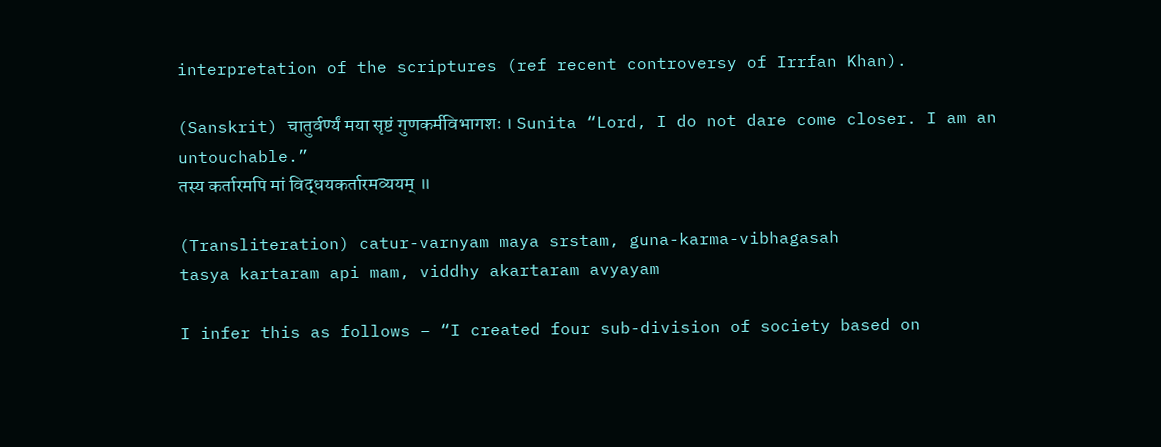interpretation of the scriptures (ref recent controversy of Irrfan Khan).

(Sanskrit) चातुर्वर्ण्यं मया सृष्टं गुणकर्मविभागशः । Sunita “Lord, I do not dare come closer. I am an untouchable.”
तस्य कर्तारमपि मां विद्धयकर्तारमव्ययम्‌ ॥

(Transliteration) catur-varnyam maya srstam, guna-karma-vibhagasah
tasya kartaram api mam, viddhy akartaram avyayam

I infer this as follows – “I created four sub-division of society based on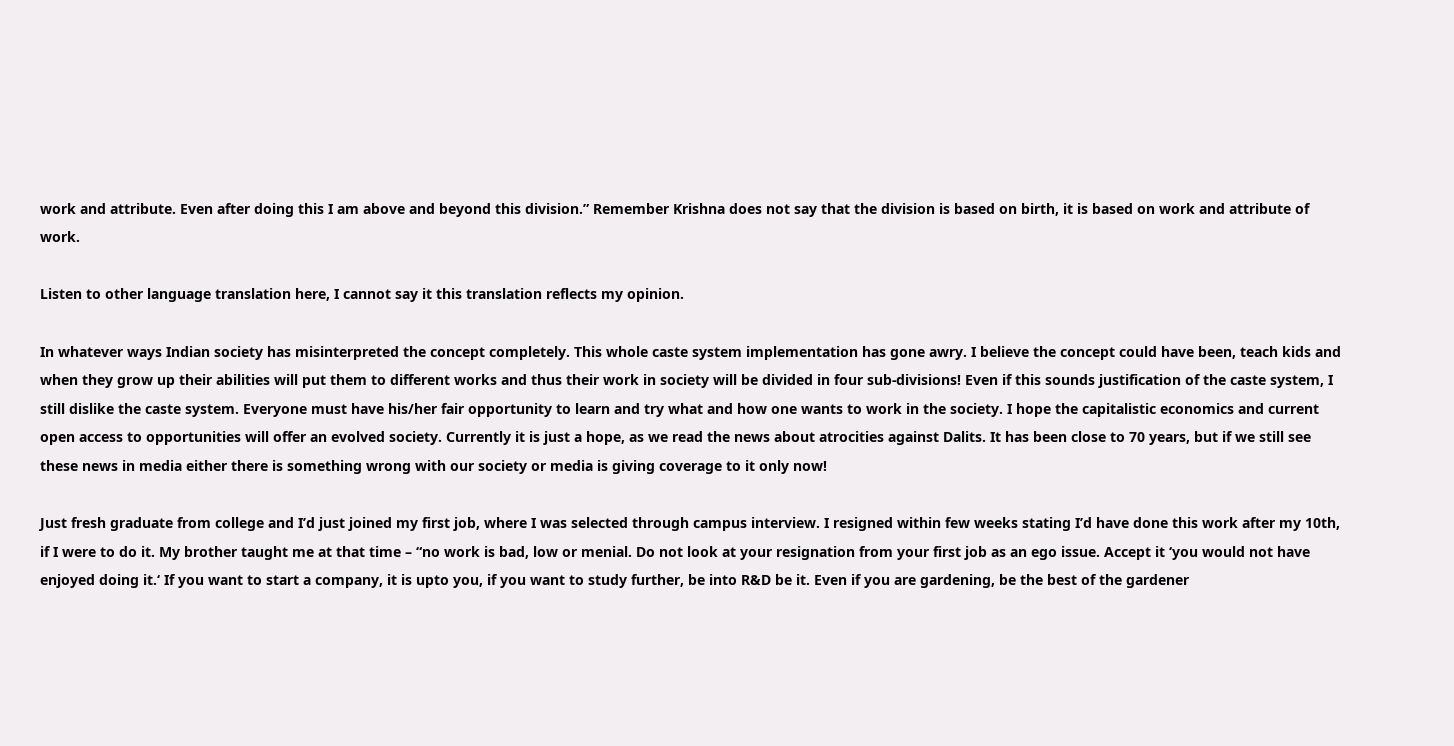work and attribute. Even after doing this I am above and beyond this division.” Remember Krishna does not say that the division is based on birth, it is based on work and attribute of work.

Listen to other language translation here, I cannot say it this translation reflects my opinion.

In whatever ways Indian society has misinterpreted the concept completely. This whole caste system implementation has gone awry. I believe the concept could have been, teach kids and when they grow up their abilities will put them to different works and thus their work in society will be divided in four sub-divisions! Even if this sounds justification of the caste system, I still dislike the caste system. Everyone must have his/her fair opportunity to learn and try what and how one wants to work in the society. I hope the capitalistic economics and current open access to opportunities will offer an evolved society. Currently it is just a hope, as we read the news about atrocities against Dalits. It has been close to 70 years, but if we still see these news in media either there is something wrong with our society or media is giving coverage to it only now!

Just fresh graduate from college and I’d just joined my first job, where I was selected through campus interview. I resigned within few weeks stating I’d have done this work after my 10th, if I were to do it. My brother taught me at that time – “no work is bad, low or menial. Do not look at your resignation from your first job as an ego issue. Accept it ‘you would not have enjoyed doing it.‘ If you want to start a company, it is upto you, if you want to study further, be into R&D be it. Even if you are gardening, be the best of the gardener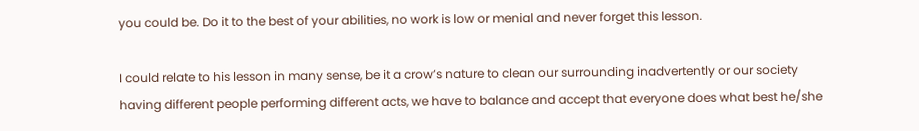you could be. Do it to the best of your abilities, no work is low or menial and never forget this lesson.

I could relate to his lesson in many sense, be it a crow’s nature to clean our surrounding inadvertently or our society having different people performing different acts, we have to balance and accept that everyone does what best he/she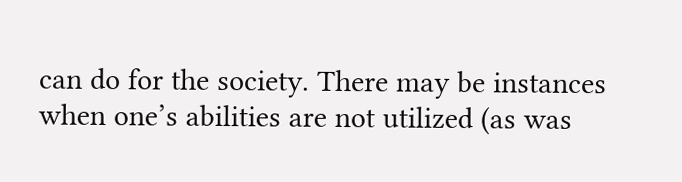can do for the society. There may be instances when one’s abilities are not utilized (as was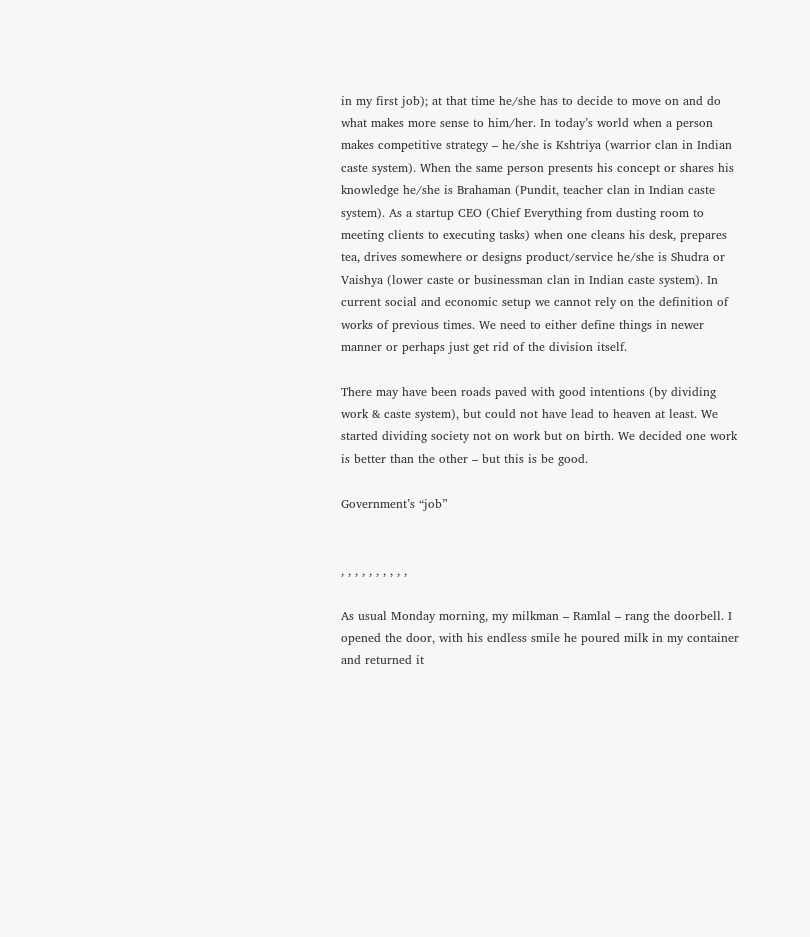in my first job); at that time he/she has to decide to move on and do what makes more sense to him/her. In today’s world when a person makes competitive strategy – he/she is Kshtriya (warrior clan in Indian caste system). When the same person presents his concept or shares his knowledge he/she is Brahaman (Pundit, teacher clan in Indian caste system). As a startup CEO (Chief Everything from dusting room to meeting clients to executing tasks) when one cleans his desk, prepares tea, drives somewhere or designs product/service he/she is Shudra or Vaishya (lower caste or businessman clan in Indian caste system). In current social and economic setup we cannot rely on the definition of works of previous times. We need to either define things in newer manner or perhaps just get rid of the division itself.

There may have been roads paved with good intentions (by dividing work & caste system), but could not have lead to heaven at least. We started dividing society not on work but on birth. We decided one work is better than the other – but this is be good.

Government’s “job”


, , , , , , , , , ,

As usual Monday morning, my milkman – Ramlal – rang the doorbell. I opened the door, with his endless smile he poured milk in my container and returned it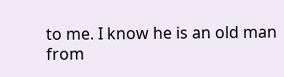to me. I know he is an old man from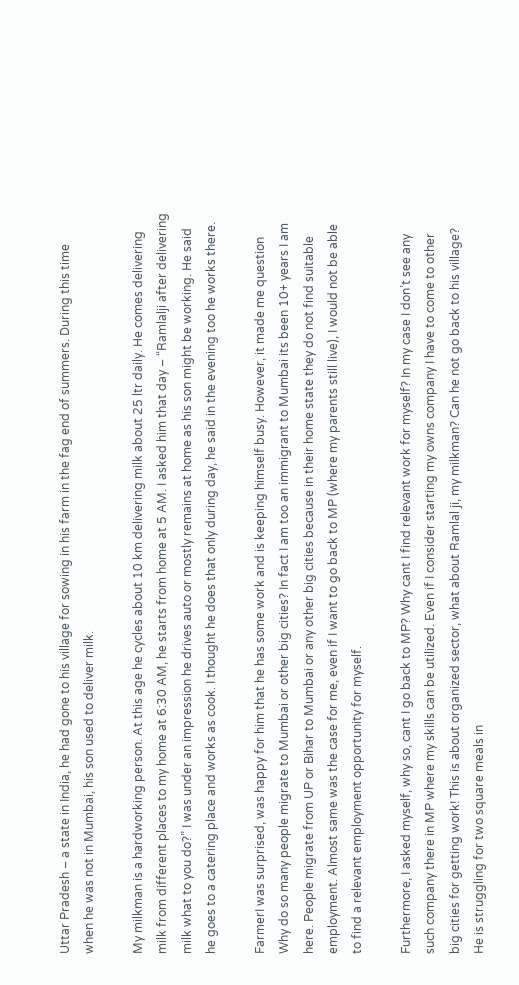Uttar Pradesh – a state in India, he had gone to his village for sowing in his farm in the fag end of summers. During this time when he was not in Mumbai, his son used to deliver milk.

My milkman is a hardworking person. At this age he cycles about 10 km delivering milk about 25 ltr daily. He comes delivering milk from different places to my home at 6:30 AM, he starts from home at 5 AM. I asked him that day – “Ramlalji after delivering milk what to you do?” I was under an impression he drives auto or mostly remains at home as his son might be working. He said he goes to a catering place and works as cook. I thought he does that only during day, he said in the evening too he works there.

FarmerI was surprised, was happy for him that he has some work and is keeping himself busy. However, it made me question Why do so many people migrate to Mumbai or other big cities? In fact I am too an immigrant to Mumbai its been 10+ years I am here. People migrate from UP or Bihar to Mumbai or any other big cities because in their home state they do not find suitable employment. Almost same was the case for me, even if I want to go back to MP (where my parents still live), I would not be able to find a relevant employment opportunity for myself.

Furthermore, I asked myself, why so, cant I go back to MP? Why cant I find relevant work for myself? In my case I don’t see any such company there in MP where my skills can be utilized. Even if I consider starting my owns company I have to come to other big cities for getting work! This is about organized sector, what about Ramlal ji, my milkman? Can he not go back to his village? He is struggling for two square meals in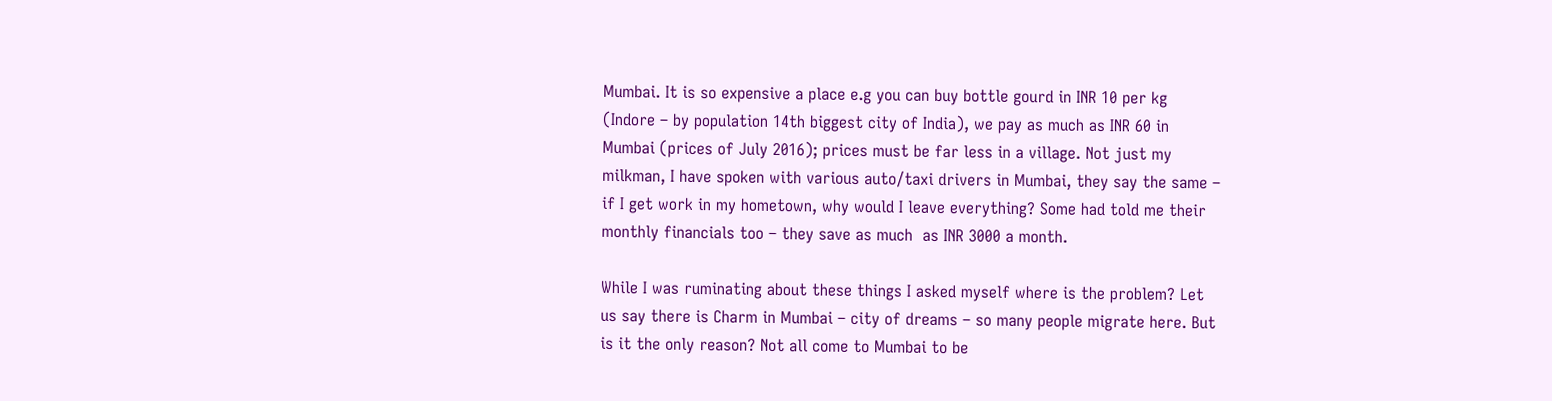Mumbai. It is so expensive a place e.g you can buy bottle gourd in INR 10 per kg (Indore – by population 14th biggest city of India), we pay as much as INR 60 in Mumbai (prices of July 2016); prices must be far less in a village. Not just my milkman, I have spoken with various auto/taxi drivers in Mumbai, they say the same – if I get work in my hometown, why would I leave everything? Some had told me their monthly financials too – they save as much  as INR 3000 a month.

While I was ruminating about these things I asked myself where is the problem? Let us say there is Charm in Mumbai – city of dreams – so many people migrate here. But is it the only reason? Not all come to Mumbai to be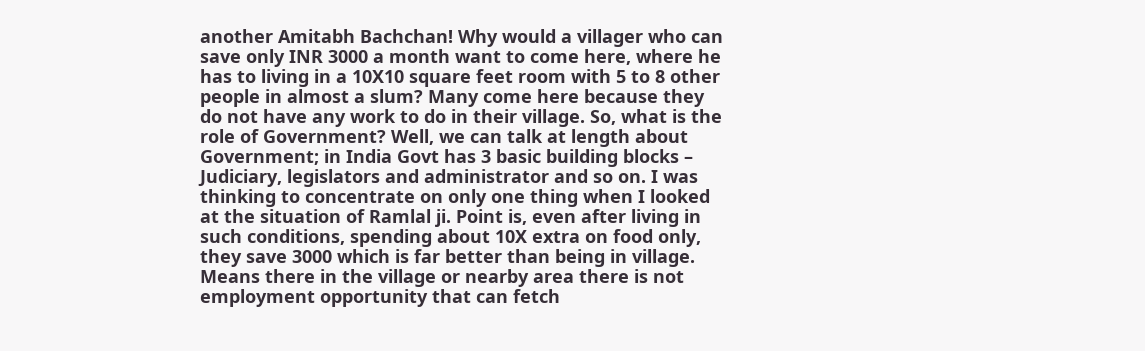another Amitabh Bachchan! Why would a villager who can save only INR 3000 a month want to come here, where he has to living in a 10X10 square feet room with 5 to 8 other people in almost a slum? Many come here because they do not have any work to do in their village. So, what is the role of Government? Well, we can talk at length about Government; in India Govt has 3 basic building blocks – Judiciary, legislators and administrator and so on. I was thinking to concentrate on only one thing when I looked at the situation of Ramlal ji. Point is, even after living in such conditions, spending about 10X extra on food only, they save 3000 which is far better than being in village. Means there in the village or nearby area there is not employment opportunity that can fetch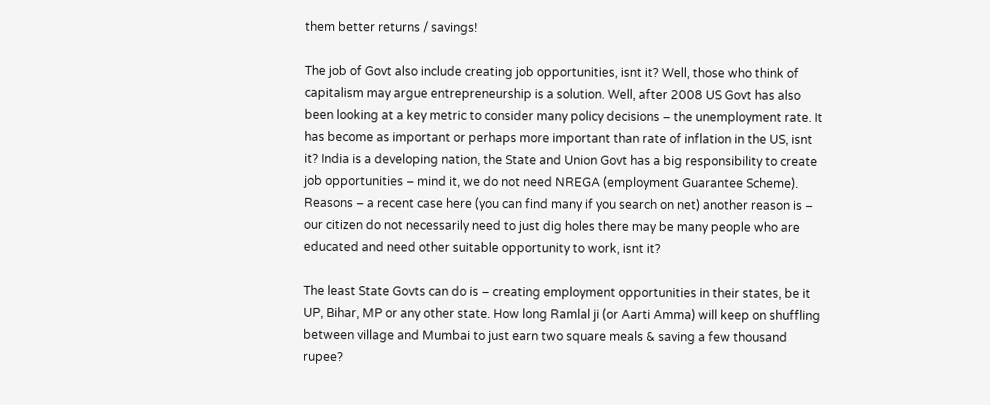them better returns / savings!

The job of Govt also include creating job opportunities, isnt it? Well, those who think of capitalism may argue entrepreneurship is a solution. Well, after 2008 US Govt has also been looking at a key metric to consider many policy decisions – the unemployment rate. It has become as important or perhaps more important than rate of inflation in the US, isnt it? India is a developing nation, the State and Union Govt has a big responsibility to create job opportunities – mind it, we do not need NREGA (employment Guarantee Scheme). Reasons – a recent case here (you can find many if you search on net) another reason is – our citizen do not necessarily need to just dig holes there may be many people who are educated and need other suitable opportunity to work, isnt it?

The least State Govts can do is – creating employment opportunities in their states, be it UP, Bihar, MP or any other state. How long Ramlal ji (or Aarti Amma) will keep on shuffling between village and Mumbai to just earn two square meals & saving a few thousand rupee?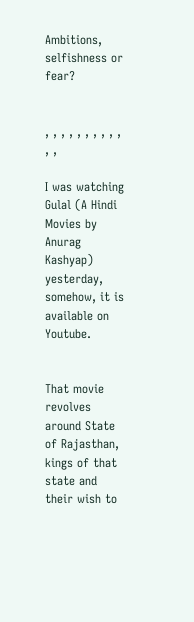Ambitions, selfishness or fear?


, , , , , , , , , , , ,

I was watching Gulal (A Hindi Movies by Anurag Kashyap) yesterday, somehow, it is available on Youtube.


That movie revolves around State of Rajasthan, kings of that state and their wish to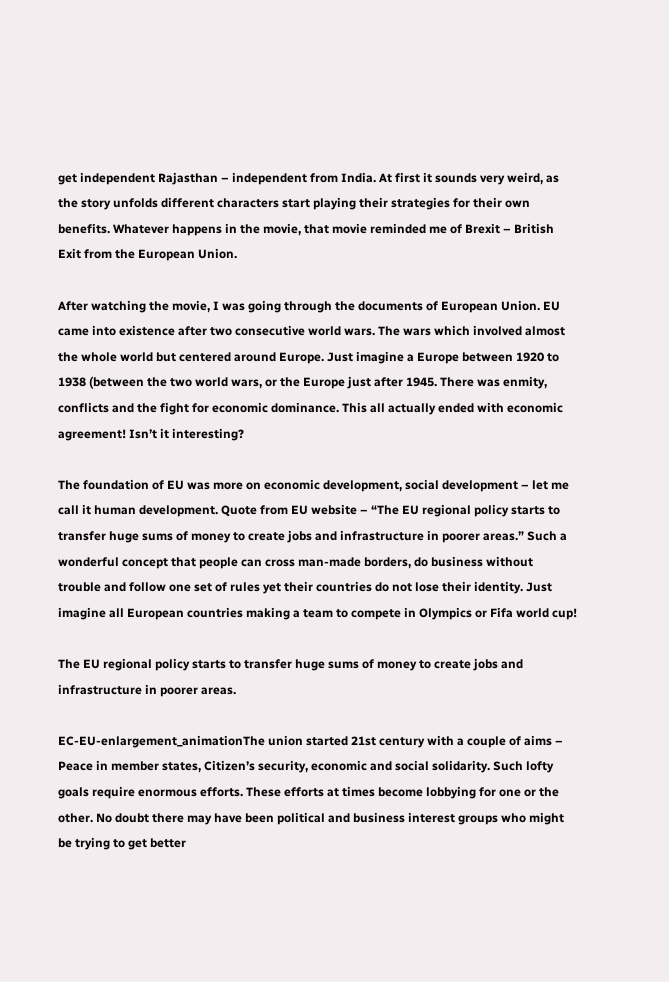get independent Rajasthan – independent from India. At first it sounds very weird, as the story unfolds different characters start playing their strategies for their own benefits. Whatever happens in the movie, that movie reminded me of Brexit – British Exit from the European Union.

After watching the movie, I was going through the documents of European Union. EU came into existence after two consecutive world wars. The wars which involved almost the whole world but centered around Europe. Just imagine a Europe between 1920 to 1938 (between the two world wars, or the Europe just after 1945. There was enmity, conflicts and the fight for economic dominance. This all actually ended with economic agreement! Isn’t it interesting?

The foundation of EU was more on economic development, social development – let me call it human development. Quote from EU website – “The EU regional policy starts to transfer huge sums of money to create jobs and infrastructure in poorer areas.” Such a wonderful concept that people can cross man-made borders, do business without trouble and follow one set of rules yet their countries do not lose their identity. Just imagine all European countries making a team to compete in Olympics or Fifa world cup!

The EU regional policy starts to transfer huge sums of money to create jobs and infrastructure in poorer areas.

EC-EU-enlargement_animationThe union started 21st century with a couple of aims – Peace in member states, Citizen’s security, economic and social solidarity. Such lofty goals require enormous efforts. These efforts at times become lobbying for one or the other. No doubt there may have been political and business interest groups who might be trying to get better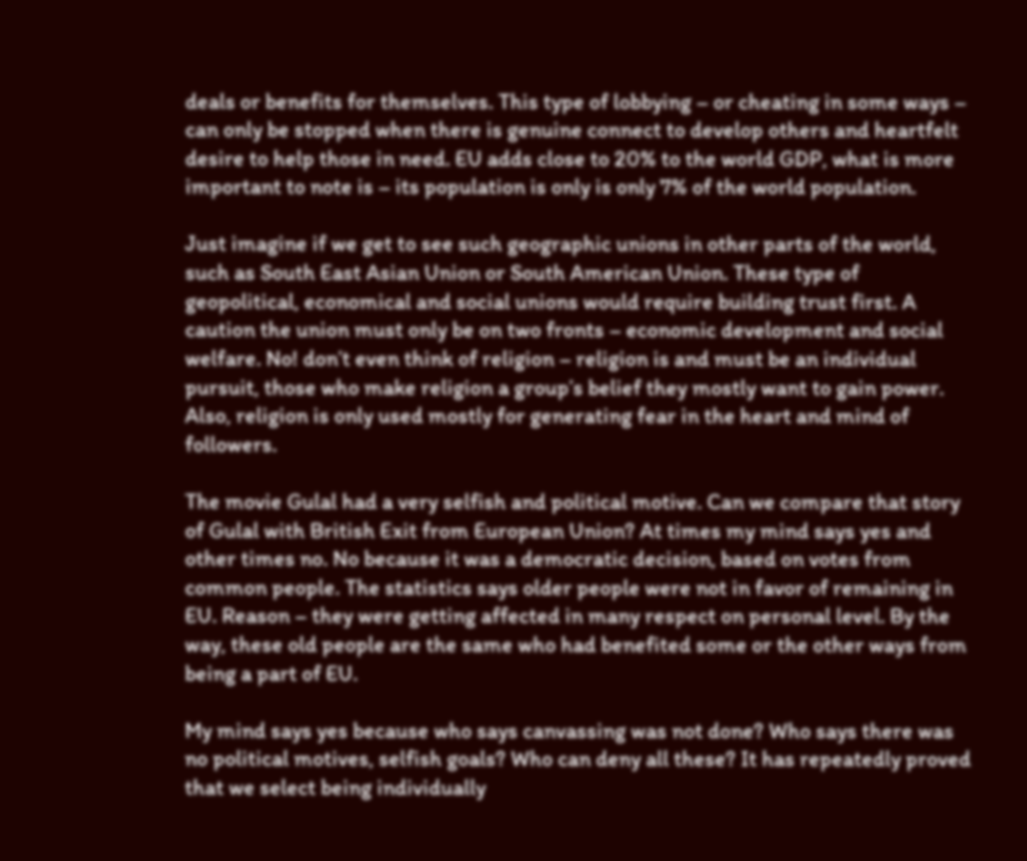deals or benefits for themselves. This type of lobbying – or cheating in some ways – can only be stopped when there is genuine connect to develop others and heartfelt desire to help those in need. EU adds close to 20% to the world GDP, what is more important to note is – its population is only is only 7% of the world population.

Just imagine if we get to see such geographic unions in other parts of the world, such as South East Asian Union or South American Union. These type of geopolitical, economical and social unions would require building trust first. A caution the union must only be on two fronts – economic development and social welfare. No! don’t even think of religion – religion is and must be an individual pursuit, those who make religion a group’s belief they mostly want to gain power. Also, religion is only used mostly for generating fear in the heart and mind of followers.

The movie Gulal had a very selfish and political motive. Can we compare that story of Gulal with British Exit from European Union? At times my mind says yes and other times no. No because it was a democratic decision, based on votes from common people. The statistics says older people were not in favor of remaining in EU. Reason – they were getting affected in many respect on personal level. By the way, these old people are the same who had benefited some or the other ways from being a part of EU.

My mind says yes because who says canvassing was not done? Who says there was no political motives, selfish goals? Who can deny all these? It has repeatedly proved that we select being individually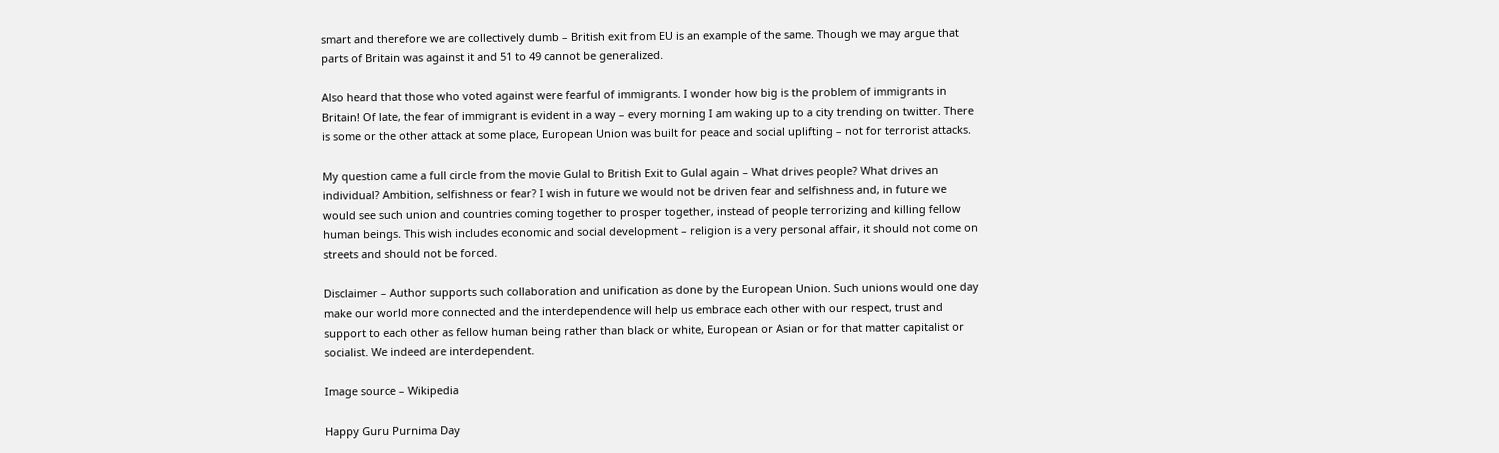smart and therefore we are collectively dumb – British exit from EU is an example of the same. Though we may argue that parts of Britain was against it and 51 to 49 cannot be generalized.

Also heard that those who voted against were fearful of immigrants. I wonder how big is the problem of immigrants in Britain! Of late, the fear of immigrant is evident in a way – every morning I am waking up to a city trending on twitter. There is some or the other attack at some place, European Union was built for peace and social uplifting – not for terrorist attacks.

My question came a full circle from the movie Gulal to British Exit to Gulal again – What drives people? What drives an individual? Ambition, selfishness or fear? I wish in future we would not be driven fear and selfishness and, in future we would see such union and countries coming together to prosper together, instead of people terrorizing and killing fellow human beings. This wish includes economic and social development – religion is a very personal affair, it should not come on streets and should not be forced.

Disclaimer – Author supports such collaboration and unification as done by the European Union. Such unions would one day make our world more connected and the interdependence will help us embrace each other with our respect, trust and support to each other as fellow human being rather than black or white, European or Asian or for that matter capitalist or socialist. We indeed are interdependent.

Image source – Wikipedia

Happy Guru Purnima Day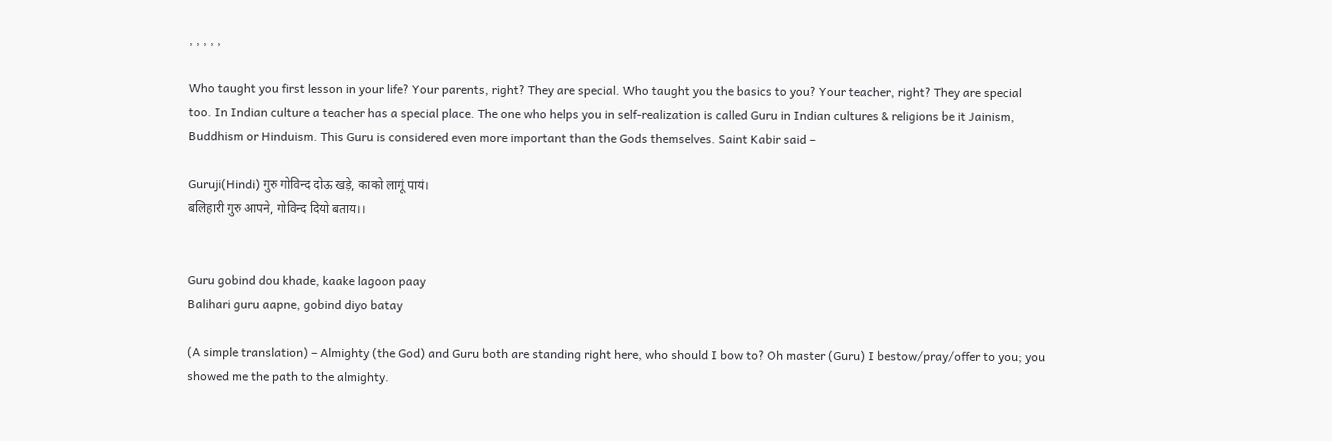, , , , ,

Who taught you first lesson in your life? Your parents, right? They are special. Who taught you the basics to you? Your teacher, right? They are special too. In Indian culture a teacher has a special place. The one who helps you in self-realization is called Guru in Indian cultures & religions be it Jainism, Buddhism or Hinduism. This Guru is considered even more important than the Gods themselves. Saint Kabir said –

Guruji(Hindi) गुरु गोविन्द दोऊ खड़े, काको लागूं पायं।
बलिहारी गुरु आपने, गोविन्द दियो बताय।।


Guru gobind dou khade, kaake lagoon paay
Balihari guru aapne, gobind diyo batay

(A simple translation) – Almighty (the God) and Guru both are standing right here, who should I bow to? Oh master (Guru) I bestow/pray/offer to you; you showed me the path to the almighty.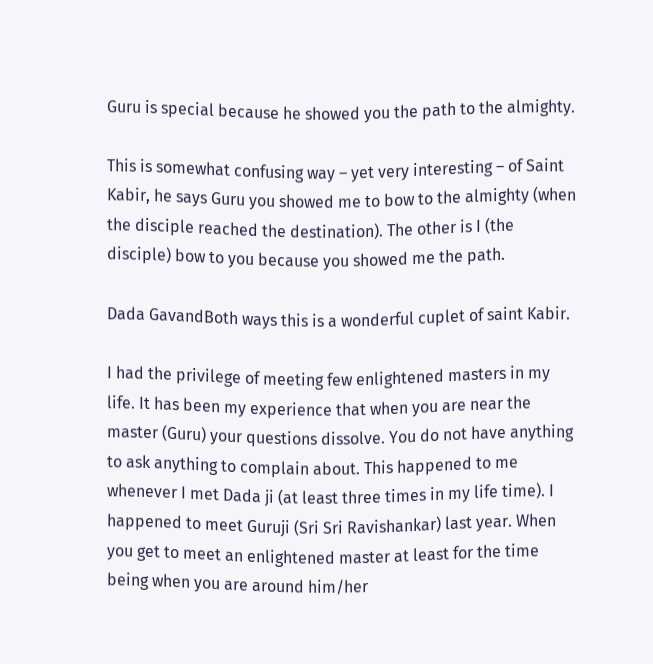Guru is special because he showed you the path to the almighty.

This is somewhat confusing way – yet very interesting – of Saint Kabir, he says Guru you showed me to bow to the almighty (when the disciple reached the destination). The other is I (the disciple) bow to you because you showed me the path.

Dada GavandBoth ways this is a wonderful cuplet of saint Kabir.

I had the privilege of meeting few enlightened masters in my life. It has been my experience that when you are near the master (Guru) your questions dissolve. You do not have anything to ask anything to complain about. This happened to me whenever I met Dada ji (at least three times in my life time). I happened to meet Guruji (Sri Sri Ravishankar) last year. When you get to meet an enlightened master at least for the time being when you are around him/her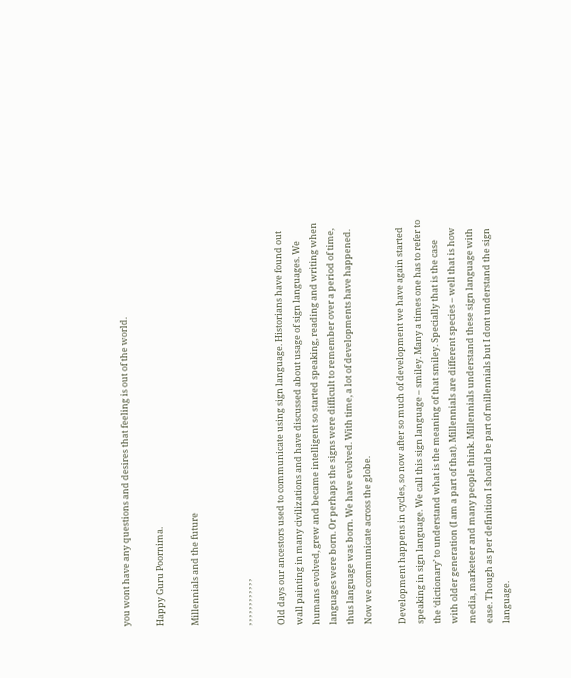you wont have any questions and desires that feeling is out of the world.

Happy Guru Poornima.

Millennials and the future


, , , , , , , , , , , ,

Old days our ancestors used to communicate using sign language. Historians have found out wall painting in many civilizations and have discussed about usage of sign languages. We humans evolved, grew and became intelligent so started speaking, reading and writing when languages were born. Or perhaps the signs were difficult to remember over a period of time, thus language was born. We have evolved. With time, a lot of developments have happened. Now we communicate across the globe.

Development happens in cycles, so now after so much of development we have again started speaking in sign language. We call this sign language – smiley. Many a times one has to refer to the ‘dictionary’ to understand what is the meaning of that smiley. Specially that is the case with older generation (I am a part of that). Millennials are different species – well that is how media, marketeer and many people think. Millennials understand these sign language with ease. Though as per definition I should be part of millennials but I dont understand the sign language.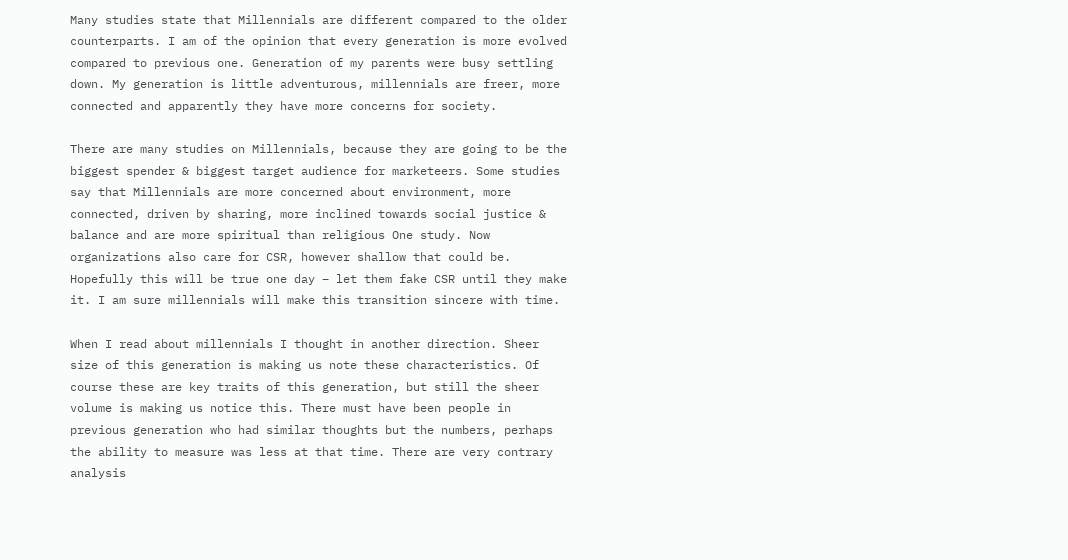Many studies state that Millennials are different compared to the older counterparts. I am of the opinion that every generation is more evolved compared to previous one. Generation of my parents were busy settling down. My generation is little adventurous, millennials are freer, more connected and apparently they have more concerns for society.

There are many studies on Millennials, because they are going to be the biggest spender & biggest target audience for marketeers. Some studies say that Millennials are more concerned about environment, more connected, driven by sharing, more inclined towards social justice & balance and are more spiritual than religious One study. Now organizations also care for CSR, however shallow that could be. Hopefully this will be true one day – let them fake CSR until they make it. I am sure millennials will make this transition sincere with time.

When I read about millennials I thought in another direction. Sheer size of this generation is making us note these characteristics. Of course these are key traits of this generation, but still the sheer volume is making us notice this. There must have been people in previous generation who had similar thoughts but the numbers, perhaps the ability to measure was less at that time. There are very contrary analysis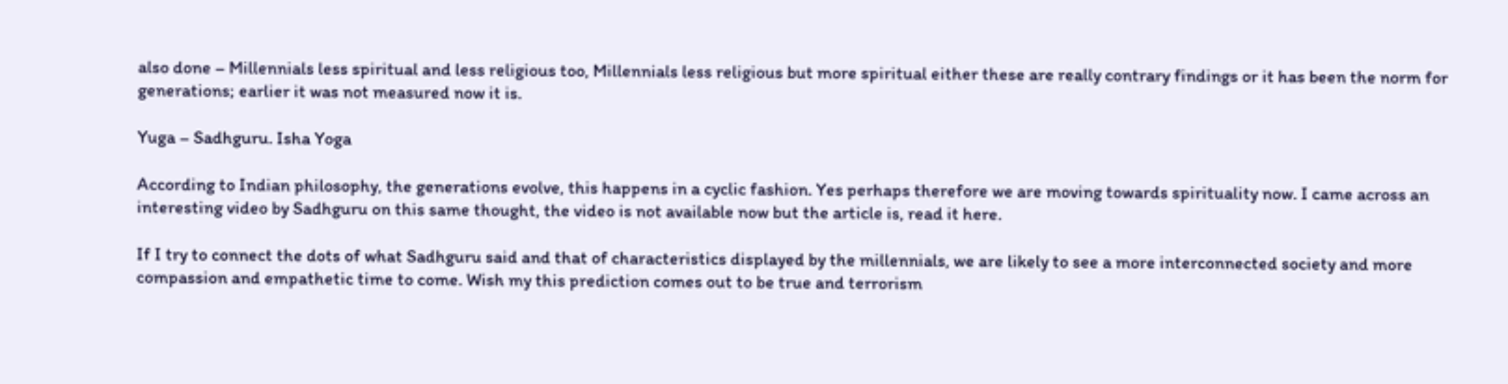also done – Millennials less spiritual and less religious too, Millennials less religious but more spiritual either these are really contrary findings or it has been the norm for generations; earlier it was not measured now it is.

Yuga – Sadhguru. Isha Yoga

According to Indian philosophy, the generations evolve, this happens in a cyclic fashion. Yes perhaps therefore we are moving towards spirituality now. I came across an interesting video by Sadhguru on this same thought, the video is not available now but the article is, read it here.

If I try to connect the dots of what Sadhguru said and that of characteristics displayed by the millennials, we are likely to see a more interconnected society and more compassion and empathetic time to come. Wish my this prediction comes out to be true and terrorism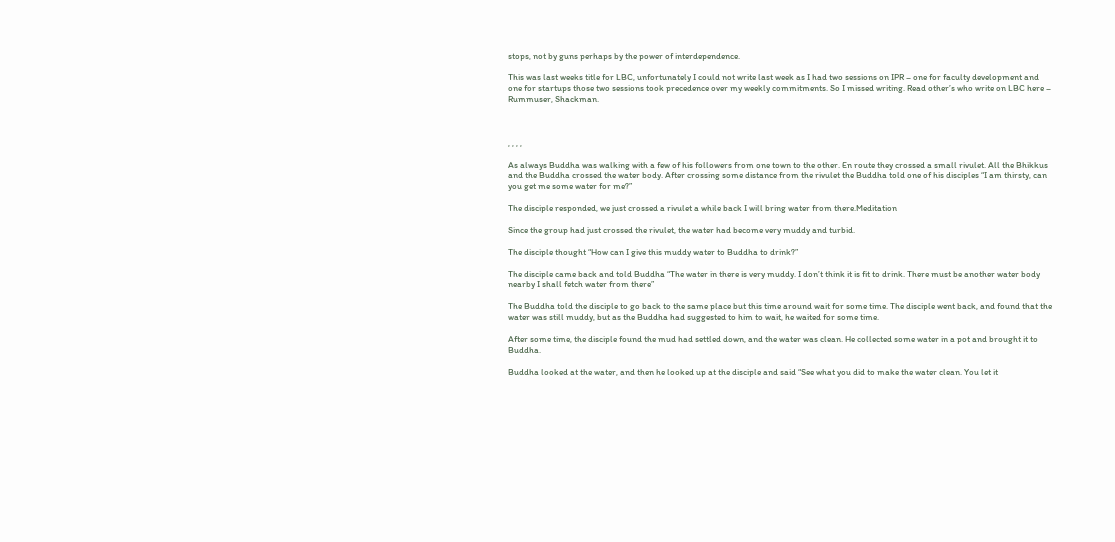stops, not by guns perhaps by the power of interdependence.

This was last weeks title for LBC, unfortunately I could not write last week as I had two sessions on IPR – one for faculty development and one for startups those two sessions took precedence over my weekly commitments. So I missed writing. Read other’s who write on LBC here – Rummuser, Shackman.



, , , ,

As always Buddha was walking with a few of his followers from one town to the other. En route they crossed a small rivulet. All the Bhikkus and the Buddha crossed the water body. After crossing some distance from the rivulet the Buddha told one of his disciples “I am thirsty, can you get me some water for me?”

The disciple responded, we just crossed a rivulet a while back I will bring water from there.Meditation

Since the group had just crossed the rivulet, the water had become very muddy and turbid.

The disciple thought “How can I give this muddy water to Buddha to drink?”

The disciple came back and told Buddha “The water in there is very muddy. I don’t think it is fit to drink. There must be another water body nearby I shall fetch water from there”

The Buddha told the disciple to go back to the same place but this time around wait for some time. The disciple went back, and found that the water was still muddy, but as the Buddha had suggested to him to wait, he waited for some time.

After some time, the disciple found the mud had settled down, and the water was clean. He collected some water in a pot and brought it to Buddha.

Buddha looked at the water, and then he looked up at the disciple and said “See what you did to make the water clean. You let it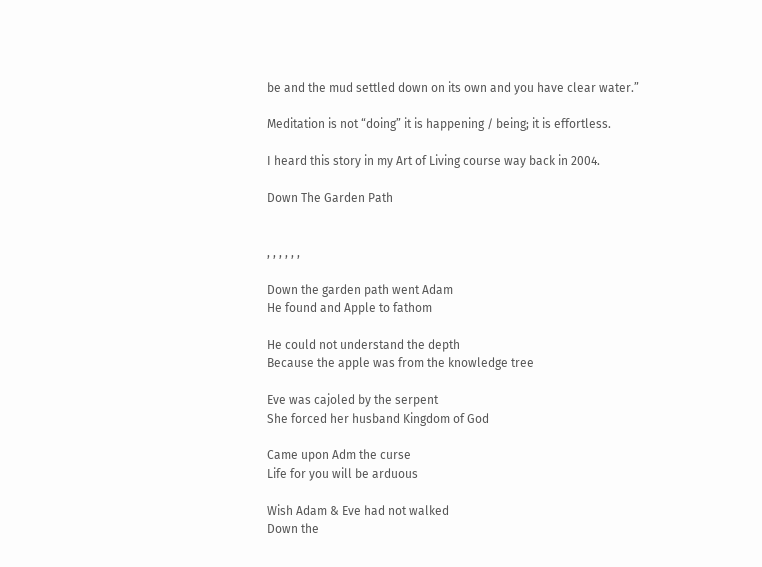be and the mud settled down on its own and you have clear water.”

Meditation is not “doing” it is happening / being; it is effortless.

I heard this story in my Art of Living course way back in 2004.

Down The Garden Path


, , , , , ,

Down the garden path went Adam
He found and Apple to fathom

He could not understand the depth
Because the apple was from the knowledge tree

Eve was cajoled by the serpent
She forced her husband Kingdom of God

Came upon Adm the curse
Life for you will be arduous

Wish Adam & Eve had not walked
Down the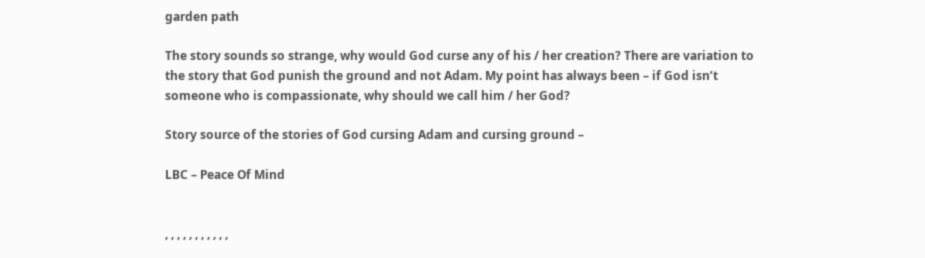garden path

The story sounds so strange, why would God curse any of his / her creation? There are variation to the story that God punish the ground and not Adam. My point has always been – if God isn’t someone who is compassionate, why should we call him / her God?

Story source of the stories of God cursing Adam and cursing ground –

LBC – Peace Of Mind


, , , , , , , , , , ,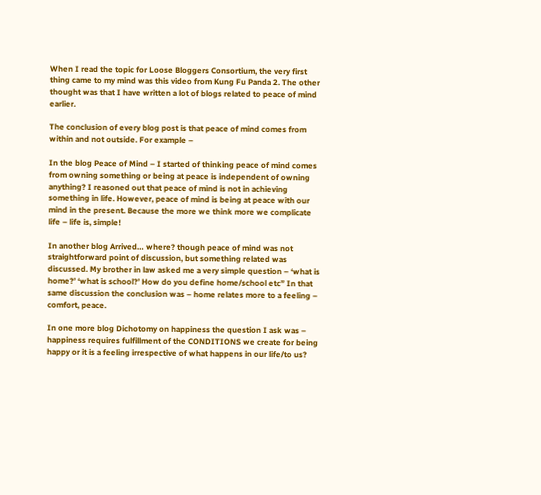When I read the topic for Loose Bloggers Consortium, the very first thing came to my mind was this video from Kung Fu Panda 2. The other thought was that I have written a lot of blogs related to peace of mind earlier.

The conclusion of every blog post is that peace of mind comes from within and not outside. For example –

In the blog Peace of Mind – I started of thinking peace of mind comes from owning something or being at peace is independent of owning anything? I reasoned out that peace of mind is not in achieving something in life. However, peace of mind is being at peace with our mind in the present. Because the more we think more we complicate life – life is, simple!

In another blog Arrived… where? though peace of mind was not straightforward point of discussion, but something related was discussed. My brother in law asked me a very simple question – ‘what is home?’ ‘what is school?’ How do you define home/school etc” In that same discussion the conclusion was – home relates more to a feeling – comfort, peace.

In one more blog Dichotomy on happiness the question I ask was – happiness requires fulfillment of the CONDITIONS we create for being happy or it is a feeling irrespective of what happens in our life/to us?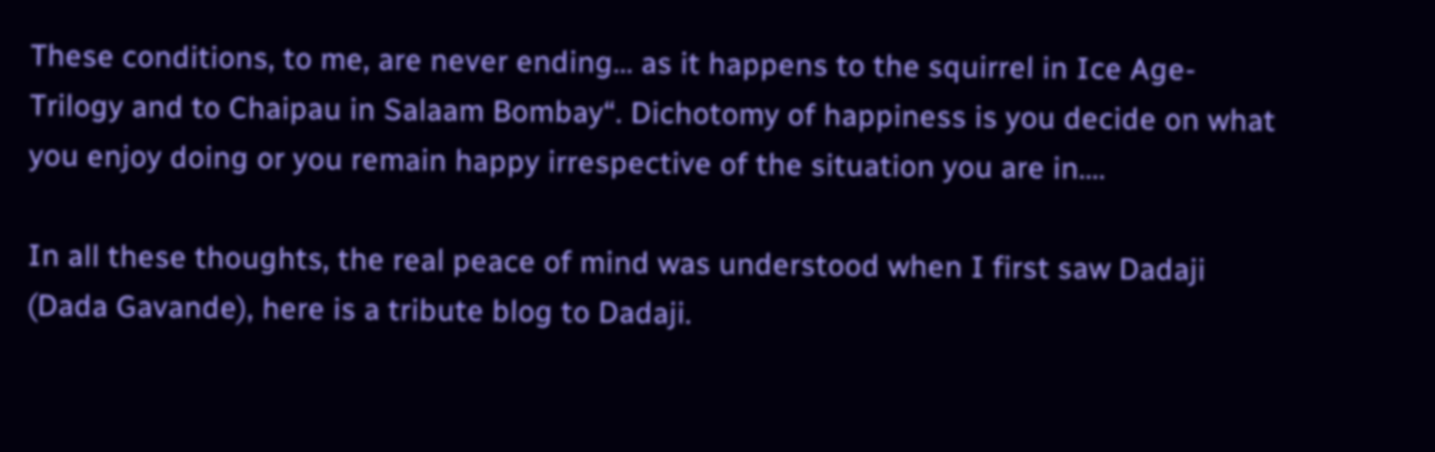These conditions, to me, are never ending… as it happens to the squirrel in Ice Age-Trilogy and to Chaipau in Salaam Bombay“. Dichotomy of happiness is you decide on what you enjoy doing or you remain happy irrespective of the situation you are in….

In all these thoughts, the real peace of mind was understood when I first saw Dadaji (Dada Gavande), here is a tribute blog to Dadaji.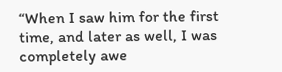“When I saw him for the first time, and later as well, I was completely awe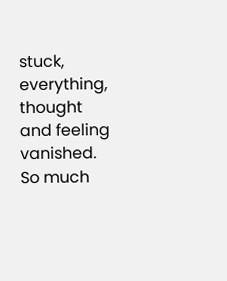stuck, everything, thought and feeling vanished. So much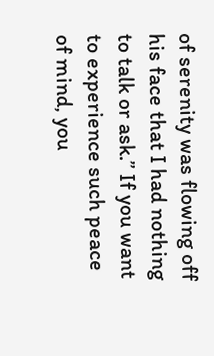of serenity was flowing off his face that I had nothing to talk or ask.” If you want to experience such peace of mind, you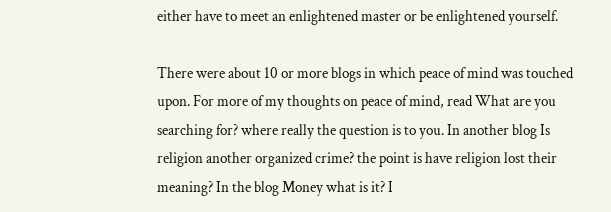either have to meet an enlightened master or be enlightened yourself.

There were about 10 or more blogs in which peace of mind was touched upon. For more of my thoughts on peace of mind, read What are you searching for? where really the question is to you. In another blog Is religion another organized crime? the point is have religion lost their meaning? In the blog Money what is it? I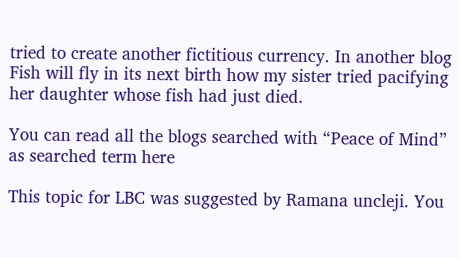tried to create another fictitious currency. In another blog Fish will fly in its next birth how my sister tried pacifying her daughter whose fish had just died.

You can read all the blogs searched with “Peace of Mind” as searched term here

This topic for LBC was suggested by Ramana uncleji. You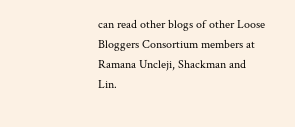can read other blogs of other Loose Bloggers Consortium members at Ramana Uncleji, Shackman and Lin.